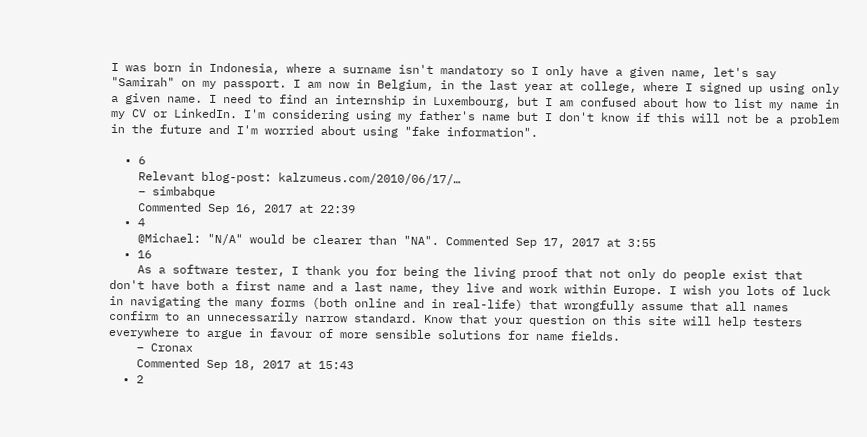I was born in Indonesia, where a surname isn't mandatory so I only have a given name, let's say "Samirah" on my passport. I am now in Belgium, in the last year at college, where I signed up using only a given name. I need to find an internship in Luxembourg, but I am confused about how to list my name in my CV or LinkedIn. I'm considering using my father's name but I don't know if this will not be a problem in the future and I'm worried about using "fake information".

  • 6
    Relevant blog-post: kalzumeus.com/2010/06/17/…
    – simbabque
    Commented Sep 16, 2017 at 22:39
  • 4
    @Michael: "N/A" would be clearer than "NA". Commented Sep 17, 2017 at 3:55
  • 16
    As a software tester, I thank you for being the living proof that not only do people exist that don't have both a first name and a last name, they live and work within Europe. I wish you lots of luck in navigating the many forms (both online and in real-life) that wrongfully assume that all names confirm to an unnecessarily narrow standard. Know that your question on this site will help testers everywhere to argue in favour of more sensible solutions for name fields.
    – Cronax
    Commented Sep 18, 2017 at 15:43
  • 2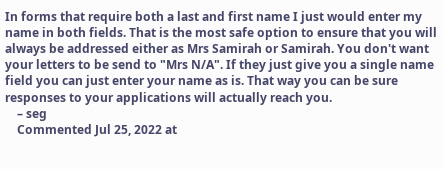In forms that require both a last and first name I just would enter my name in both fields. That is the most safe option to ensure that you will always be addressed either as Mrs Samirah or Samirah. You don't want your letters to be send to "Mrs N/A". If they just give you a single name field you can just enter your name as is. That way you can be sure responses to your applications will actually reach you.
    – seg
    Commented Jul 25, 2022 at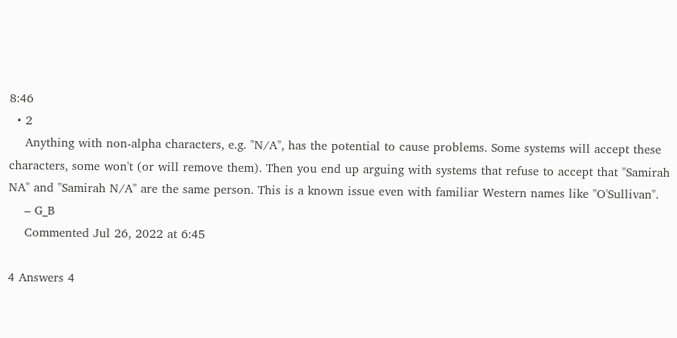8:46
  • 2
    Anything with non-alpha characters, e.g. "N/A", has the potential to cause problems. Some systems will accept these characters, some won't (or will remove them). Then you end up arguing with systems that refuse to accept that "Samirah NA" and "Samirah N/A" are the same person. This is a known issue even with familiar Western names like "O'Sullivan".
    – G_B
    Commented Jul 26, 2022 at 6:45

4 Answers 4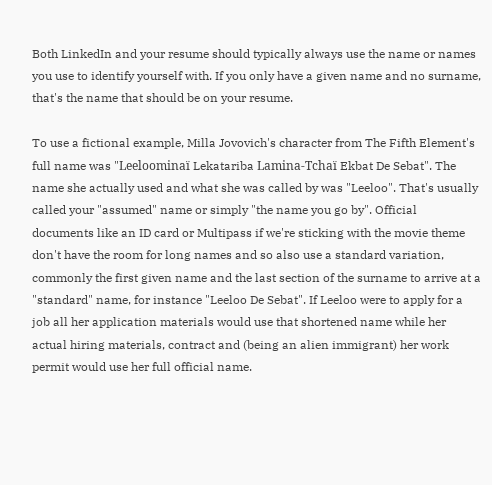Both LinkedIn and your resume should typically always use the name or names you use to identify yourself with. If you only have a given name and no surname, that's the name that should be on your resume.

To use a fictional example, Milla Jovovich's character from The Fifth Element's full name was "Leeloominaï Lekatariba Lamina-Tchaï Ekbat De Sebat". The name she actually used and what she was called by was "Leeloo". That's usually called your "assumed" name or simply "the name you go by". Official documents like an ID card or Multipass if we're sticking with the movie theme don't have the room for long names and so also use a standard variation, commonly the first given name and the last section of the surname to arrive at a "standard" name, for instance "Leeloo De Sebat". If Leeloo were to apply for a job all her application materials would use that shortened name while her actual hiring materials, contract and (being an alien immigrant) her work permit would use her full official name.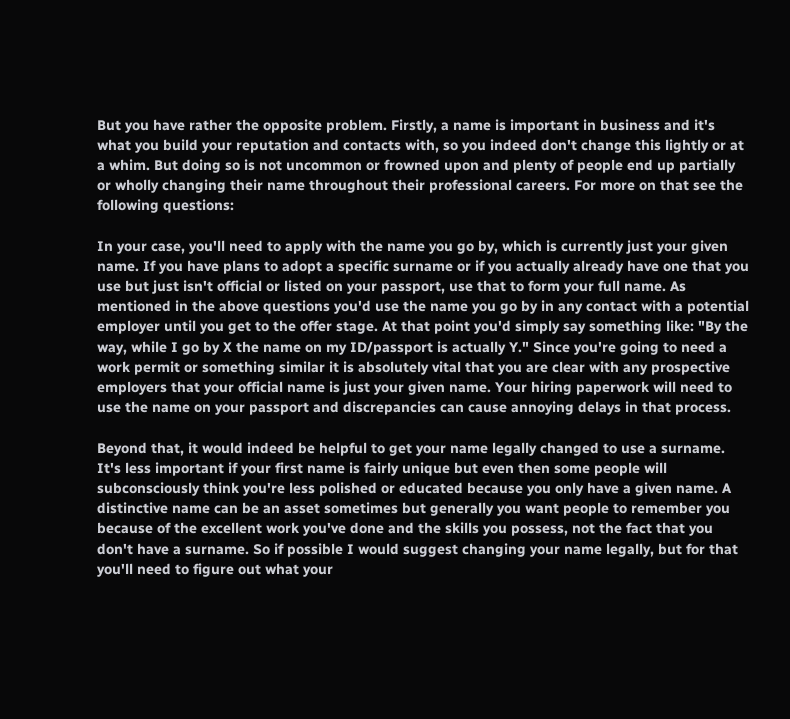But you have rather the opposite problem. Firstly, a name is important in business and it's what you build your reputation and contacts with, so you indeed don't change this lightly or at a whim. But doing so is not uncommon or frowned upon and plenty of people end up partially or wholly changing their name throughout their professional careers. For more on that see the following questions:

In your case, you'll need to apply with the name you go by, which is currently just your given name. If you have plans to adopt a specific surname or if you actually already have one that you use but just isn't official or listed on your passport, use that to form your full name. As mentioned in the above questions you'd use the name you go by in any contact with a potential employer until you get to the offer stage. At that point you'd simply say something like: "By the way, while I go by X the name on my ID/passport is actually Y." Since you're going to need a work permit or something similar it is absolutely vital that you are clear with any prospective employers that your official name is just your given name. Your hiring paperwork will need to use the name on your passport and discrepancies can cause annoying delays in that process.

Beyond that, it would indeed be helpful to get your name legally changed to use a surname. It's less important if your first name is fairly unique but even then some people will subconsciously think you're less polished or educated because you only have a given name. A distinctive name can be an asset sometimes but generally you want people to remember you because of the excellent work you've done and the skills you possess, not the fact that you don't have a surname. So if possible I would suggest changing your name legally, but for that you'll need to figure out what your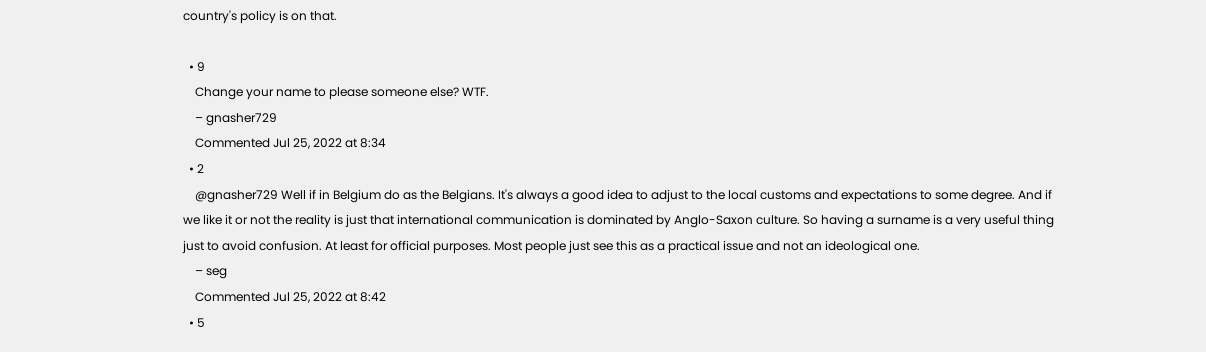country's policy is on that.

  • 9
    Change your name to please someone else? WTF.
    – gnasher729
    Commented Jul 25, 2022 at 8:34
  • 2
    @gnasher729 Well if in Belgium do as the Belgians. It's always a good idea to adjust to the local customs and expectations to some degree. And if we like it or not the reality is just that international communication is dominated by Anglo-Saxon culture. So having a surname is a very useful thing just to avoid confusion. At least for official purposes. Most people just see this as a practical issue and not an ideological one.
    – seg
    Commented Jul 25, 2022 at 8:42
  • 5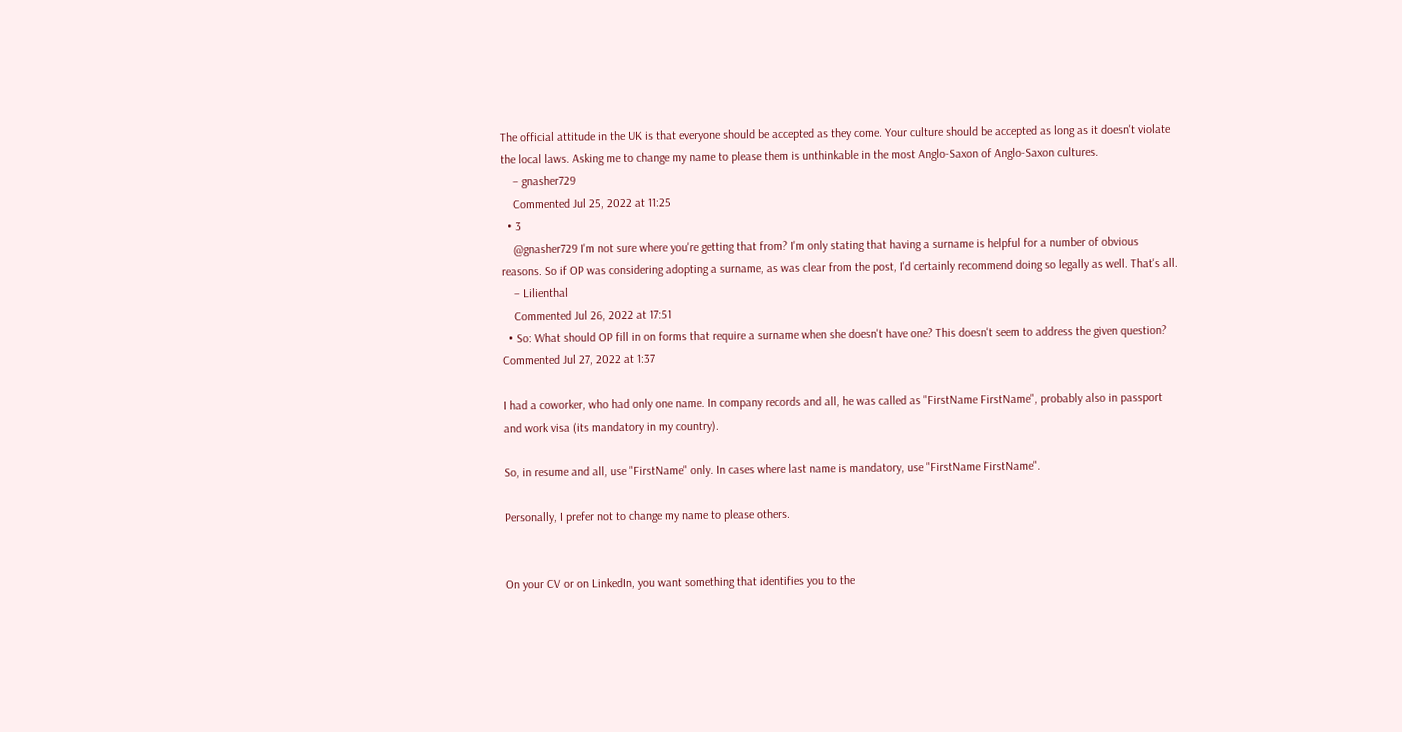The official attitude in the UK is that everyone should be accepted as they come. Your culture should be accepted as long as it doesn't violate the local laws. Asking me to change my name to please them is unthinkable in the most Anglo-Saxon of Anglo-Saxon cultures.
    – gnasher729
    Commented Jul 25, 2022 at 11:25
  • 3
    @gnasher729 I'm not sure where you're getting that from? I'm only stating that having a surname is helpful for a number of obvious reasons. So if OP was considering adopting a surname, as was clear from the post, I'd certainly recommend doing so legally as well. That's all.
    – Lilienthal
    Commented Jul 26, 2022 at 17:51
  • So: What should OP fill in on forms that require a surname when she doesn't have one? This doesn't seem to address the given question? Commented Jul 27, 2022 at 1:37

I had a coworker, who had only one name. In company records and all, he was called as "FirstName FirstName", probably also in passport and work visa (its mandatory in my country).

So, in resume and all, use "FirstName" only. In cases where last name is mandatory, use "FirstName FirstName".

Personally, I prefer not to change my name to please others.


On your CV or on LinkedIn, you want something that identifies you to the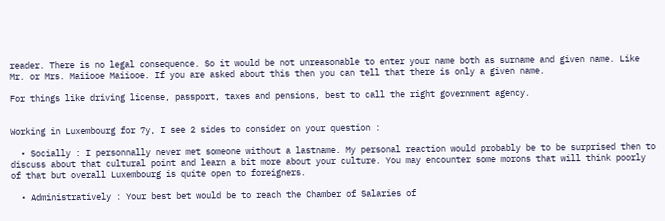reader. There is no legal consequence. So it would be not unreasonable to enter your name both as surname and given name. Like Mr. or Mrs. Maiiooe Maiiooe. If you are asked about this then you can tell that there is only a given name.

For things like driving license, passport, taxes and pensions, best to call the right government agency.


Working in Luxembourg for 7y, I see 2 sides to consider on your question :

  • Socially : I personnally never met someone without a lastname. My personal reaction would probably be to be surprised then to discuss about that cultural point and learn a bit more about your culture. You may encounter some morons that will think poorly of that but overall Luxembourg is quite open to foreigners.

  • Administratively : Your best bet would be to reach the Chamber of Salaries of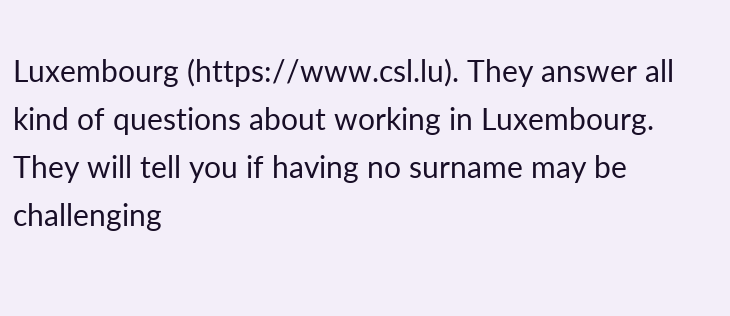Luxembourg (https://www.csl.lu). They answer all kind of questions about working in Luxembourg. They will tell you if having no surname may be challenging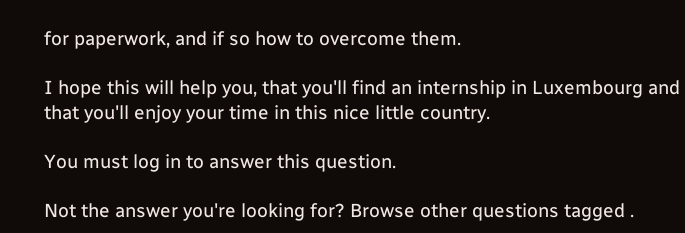for paperwork, and if so how to overcome them.

I hope this will help you, that you'll find an internship in Luxembourg and that you'll enjoy your time in this nice little country.

You must log in to answer this question.

Not the answer you're looking for? Browse other questions tagged .